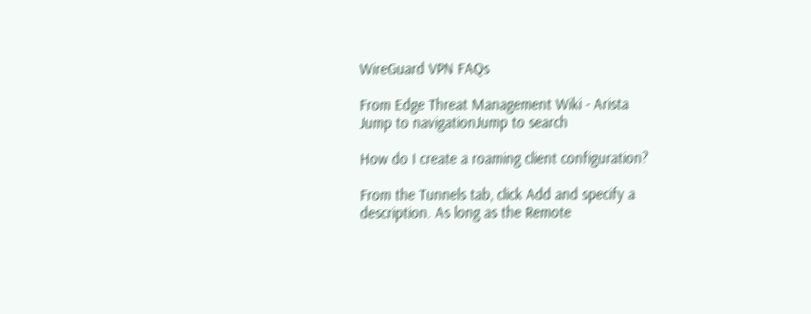WireGuard VPN FAQs

From Edge Threat Management Wiki - Arista
Jump to navigationJump to search

How do I create a roaming client configuration?

From the Tunnels tab, click Add and specify a description. As long as the Remote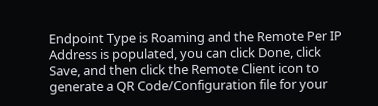Endpoint Type is Roaming and the Remote Per IP Address is populated, you can click Done, click Save, and then click the Remote Client icon to generate a QR Code/Configuration file for your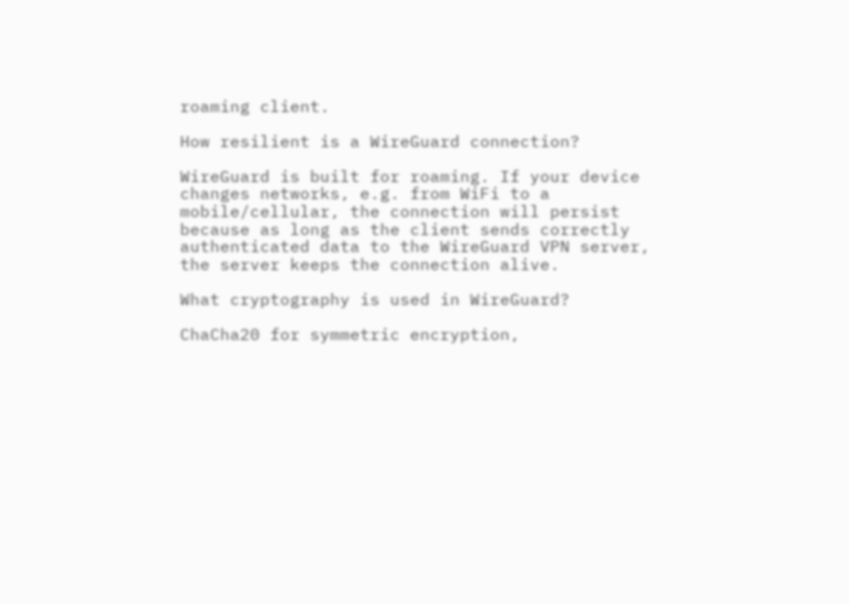roaming client.

How resilient is a WireGuard connection?

WireGuard is built for roaming. If your device changes networks, e.g. from WiFi to a mobile/cellular, the connection will persist because as long as the client sends correctly authenticated data to the WireGuard VPN server, the server keeps the connection alive.

What cryptography is used in WireGuard?

ChaCha20 for symmetric encryption,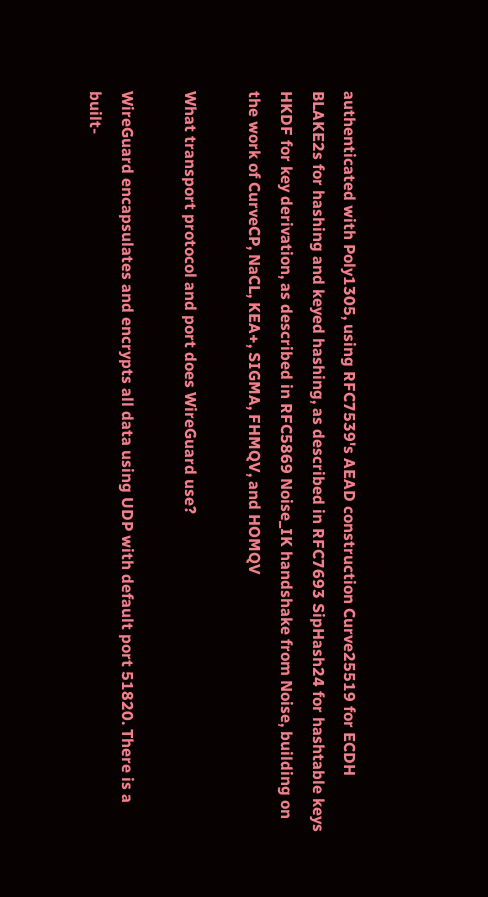authenticated with Poly1305, using RFC7539's AEAD construction Curve25519 for ECDH BLAKE2s for hashing and keyed hashing, as described in RFC7693 SipHash24 for hashtable keys HKDF for key derivation, as described in RFC5869 Noise_IK handshake from Noise, building on the work of CurveCP, NaCL, KEA+, SIGMA, FHMQV, and HOMQV

What transport protocol and port does WireGuard use?

WireGuard encapsulates and encrypts all data using UDP with default port 51820. There is a built-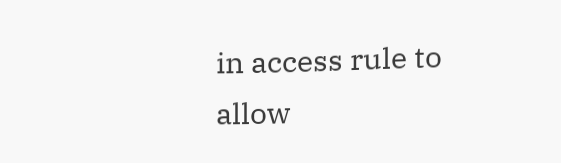in access rule to allow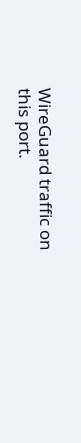WireGuard traffic on this port.